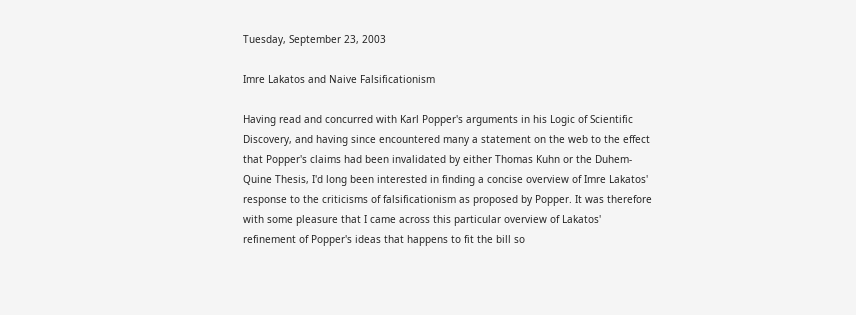Tuesday, September 23, 2003

Imre Lakatos and Naive Falsificationism

Having read and concurred with Karl Popper's arguments in his Logic of Scientific Discovery, and having since encountered many a statement on the web to the effect that Popper's claims had been invalidated by either Thomas Kuhn or the Duhem-Quine Thesis, I'd long been interested in finding a concise overview of Imre Lakatos' response to the criticisms of falsificationism as proposed by Popper. It was therefore with some pleasure that I came across this particular overview of Lakatos' refinement of Popper's ideas that happens to fit the bill so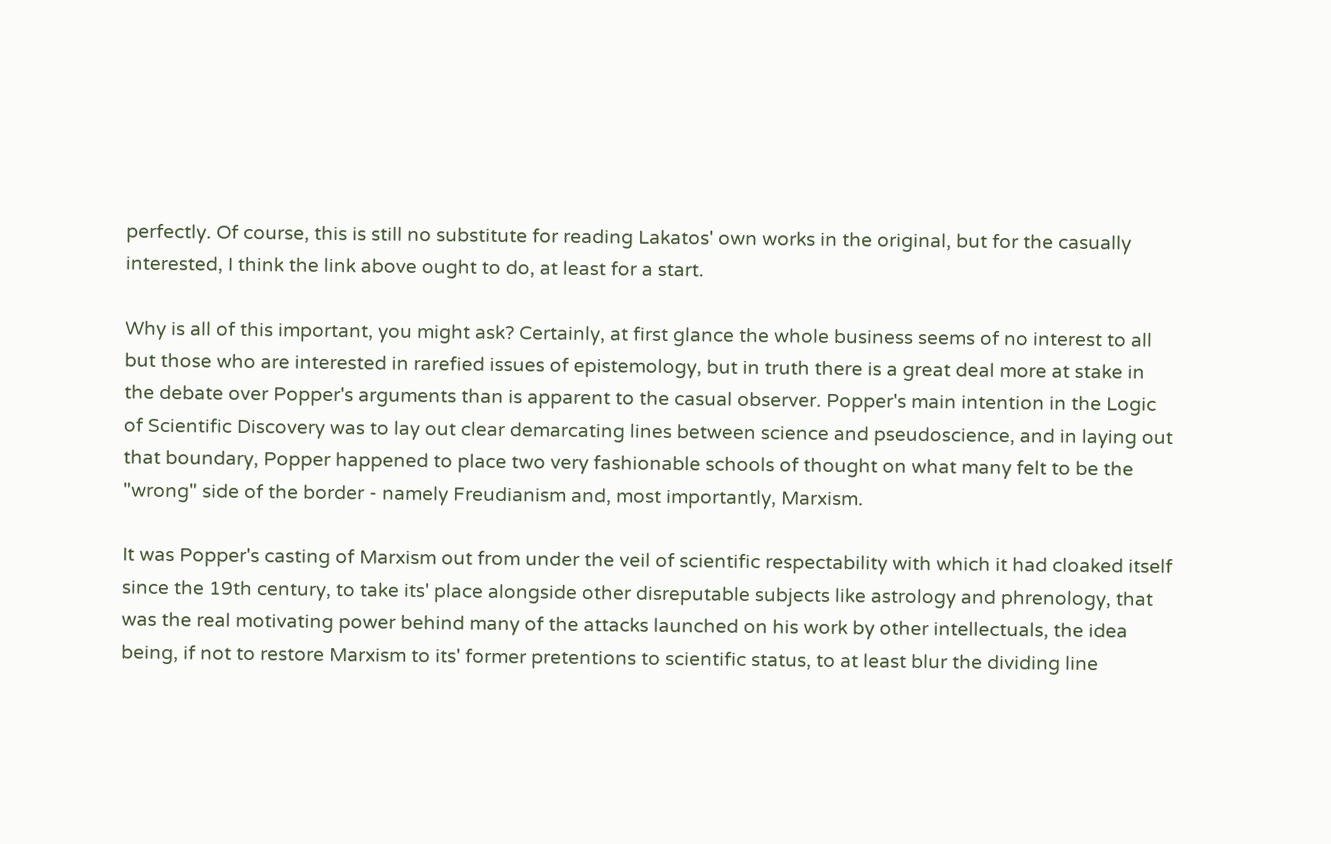perfectly. Of course, this is still no substitute for reading Lakatos' own works in the original, but for the casually interested, I think the link above ought to do, at least for a start.

Why is all of this important, you might ask? Certainly, at first glance the whole business seems of no interest to all but those who are interested in rarefied issues of epistemology, but in truth there is a great deal more at stake in the debate over Popper's arguments than is apparent to the casual observer. Popper's main intention in the Logic of Scientific Discovery was to lay out clear demarcating lines between science and pseudoscience, and in laying out that boundary, Popper happened to place two very fashionable schools of thought on what many felt to be the "wrong" side of the border - namely Freudianism and, most importantly, Marxism.

It was Popper's casting of Marxism out from under the veil of scientific respectability with which it had cloaked itself since the 19th century, to take its' place alongside other disreputable subjects like astrology and phrenology, that was the real motivating power behind many of the attacks launched on his work by other intellectuals, the idea being, if not to restore Marxism to its' former pretentions to scientific status, to at least blur the dividing line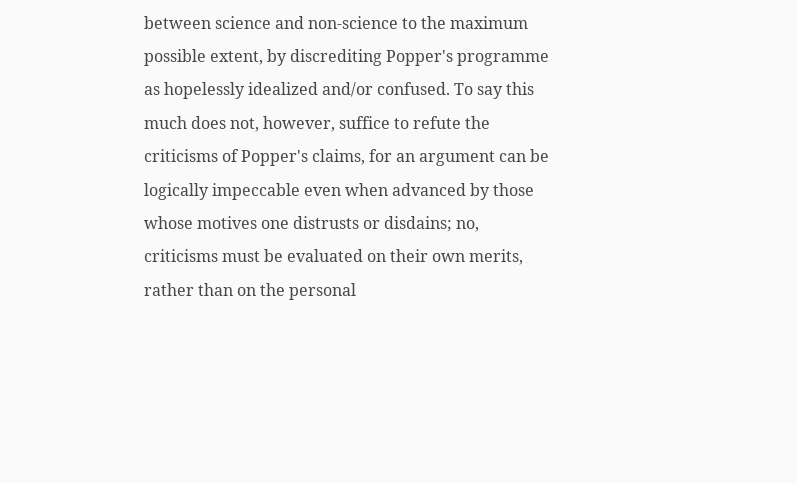between science and non-science to the maximum possible extent, by discrediting Popper's programme as hopelessly idealized and/or confused. To say this much does not, however, suffice to refute the criticisms of Popper's claims, for an argument can be logically impeccable even when advanced by those whose motives one distrusts or disdains; no, criticisms must be evaluated on their own merits, rather than on the personal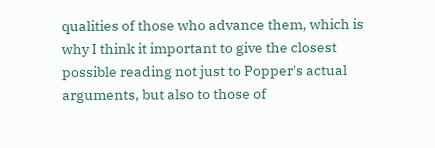qualities of those who advance them, which is why I think it important to give the closest possible reading not just to Popper's actual arguments, but also to those of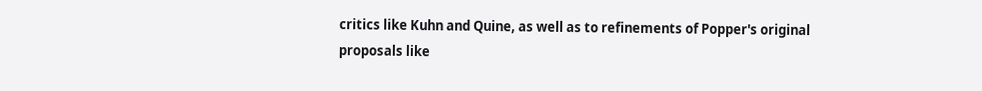critics like Kuhn and Quine, as well as to refinements of Popper's original proposals like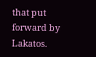that put forward by Lakatos.